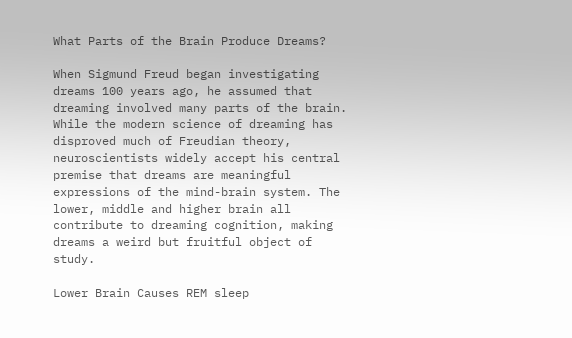What Parts of the Brain Produce Dreams?

When Sigmund Freud began investigating dreams 100 years ago, he assumed that dreaming involved many parts of the brain. While the modern science of dreaming has disproved much of Freudian theory, neuroscientists widely accept his central premise that dreams are meaningful expressions of the mind-brain system. The lower, middle and higher brain all contribute to dreaming cognition, making dreams a weird but fruitful object of study.

Lower Brain Causes REM sleep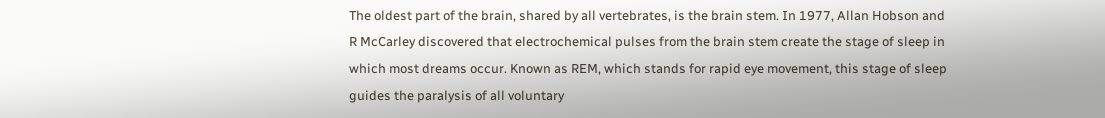The oldest part of the brain, shared by all vertebrates, is the brain stem. In 1977, Allan Hobson and R McCarley discovered that electrochemical pulses from the brain stem create the stage of sleep in which most dreams occur. Known as REM, which stands for rapid eye movement, this stage of sleep guides the paralysis of all voluntary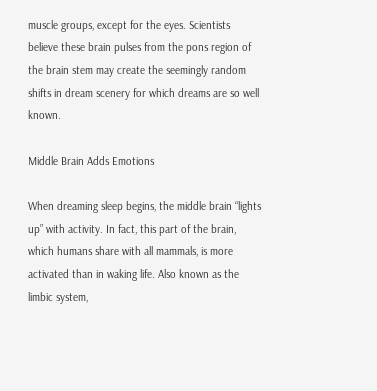muscle groups, except for the eyes. Scientists believe these brain pulses from the pons region of the brain stem may create the seemingly random shifts in dream scenery for which dreams are so well known.

Middle Brain Adds Emotions

When dreaming sleep begins, the middle brain “lights up” with activity. In fact, this part of the brain, which humans share with all mammals, is more activated than in waking life. Also known as the limbic system,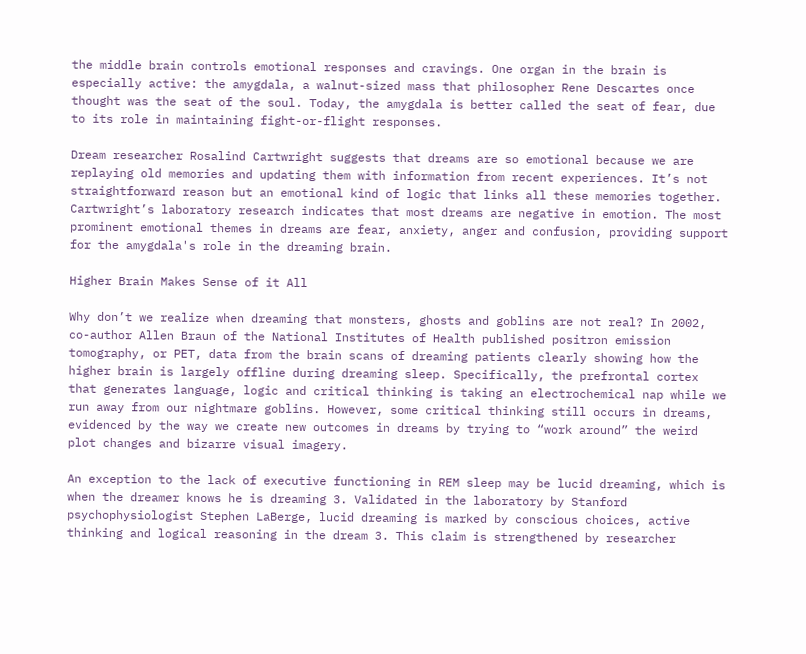the middle brain controls emotional responses and cravings. One organ in the brain is especially active: the amygdala, a walnut-sized mass that philosopher Rene Descartes once thought was the seat of the soul. Today, the amygdala is better called the seat of fear, due to its role in maintaining fight-or-flight responses.

Dream researcher Rosalind Cartwright suggests that dreams are so emotional because we are replaying old memories and updating them with information from recent experiences. It’s not straightforward reason but an emotional kind of logic that links all these memories together. Cartwright’s laboratory research indicates that most dreams are negative in emotion. The most prominent emotional themes in dreams are fear, anxiety, anger and confusion, providing support for the amygdala's role in the dreaming brain.

Higher Brain Makes Sense of it All

Why don’t we realize when dreaming that monsters, ghosts and goblins are not real? In 2002, co-author Allen Braun of the National Institutes of Health published positron emission tomography, or PET, data from the brain scans of dreaming patients clearly showing how the higher brain is largely offline during dreaming sleep. Specifically, the prefrontal cortex that generates language, logic and critical thinking is taking an electrochemical nap while we run away from our nightmare goblins. However, some critical thinking still occurs in dreams, evidenced by the way we create new outcomes in dreams by trying to “work around” the weird plot changes and bizarre visual imagery.

An exception to the lack of executive functioning in REM sleep may be lucid dreaming, which is when the dreamer knows he is dreaming 3. Validated in the laboratory by Stanford psychophysiologist Stephen LaBerge, lucid dreaming is marked by conscious choices, active thinking and logical reasoning in the dream 3. This claim is strengthened by researcher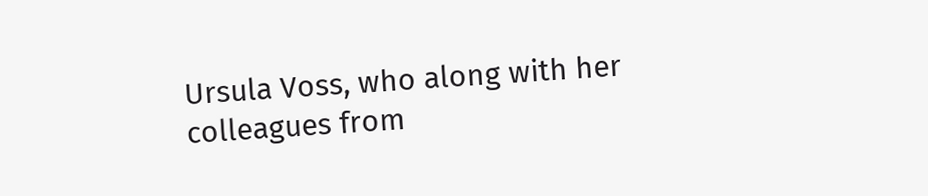Ursula Voss, who along with her colleagues from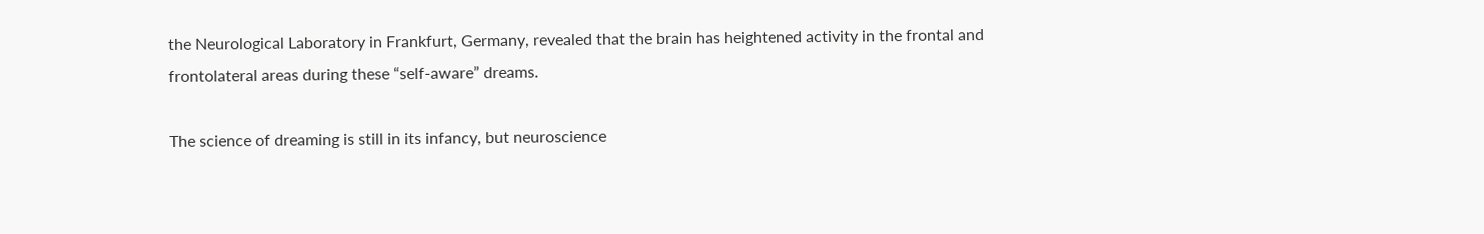the Neurological Laboratory in Frankfurt, Germany, revealed that the brain has heightened activity in the frontal and frontolateral areas during these “self-aware” dreams.

The science of dreaming is still in its infancy, but neuroscience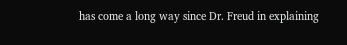has come a long way since Dr. Freud in explaining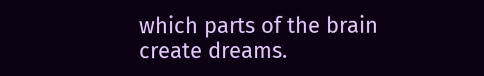which parts of the brain create dreams.